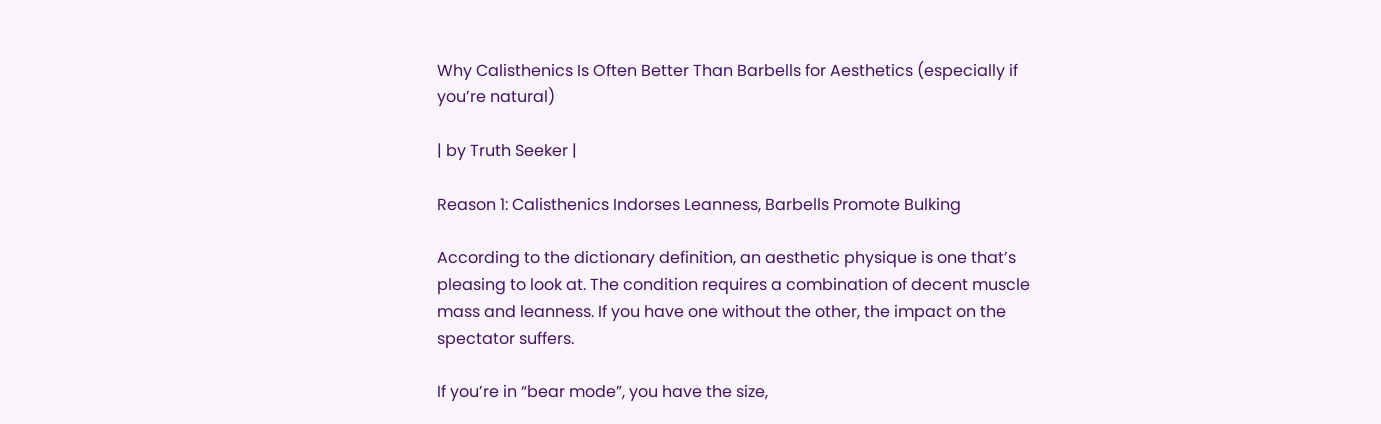Why Calisthenics Is Often Better Than Barbells for Aesthetics (especially if you’re natural)

| by Truth Seeker |

Reason 1: Calisthenics Indorses Leanness, Barbells Promote Bulking

According to the dictionary definition, an aesthetic physique is one that’s pleasing to look at. The condition requires a combination of decent muscle mass and leanness. If you have one without the other, the impact on the spectator suffers.

If you’re in “bear mode”, you have the size,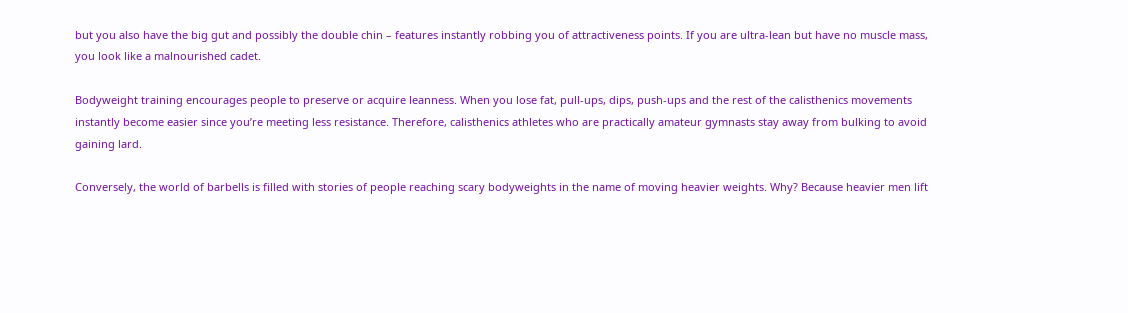but you also have the big gut and possibly the double chin – features instantly robbing you of attractiveness points. If you are ultra-lean but have no muscle mass, you look like a malnourished cadet.

Bodyweight training encourages people to preserve or acquire leanness. When you lose fat, pull-ups, dips, push-ups and the rest of the calisthenics movements instantly become easier since you’re meeting less resistance. Therefore, calisthenics athletes who are practically amateur gymnasts stay away from bulking to avoid gaining lard.

Conversely, the world of barbells is filled with stories of people reaching scary bodyweights in the name of moving heavier weights. Why? Because heavier men lift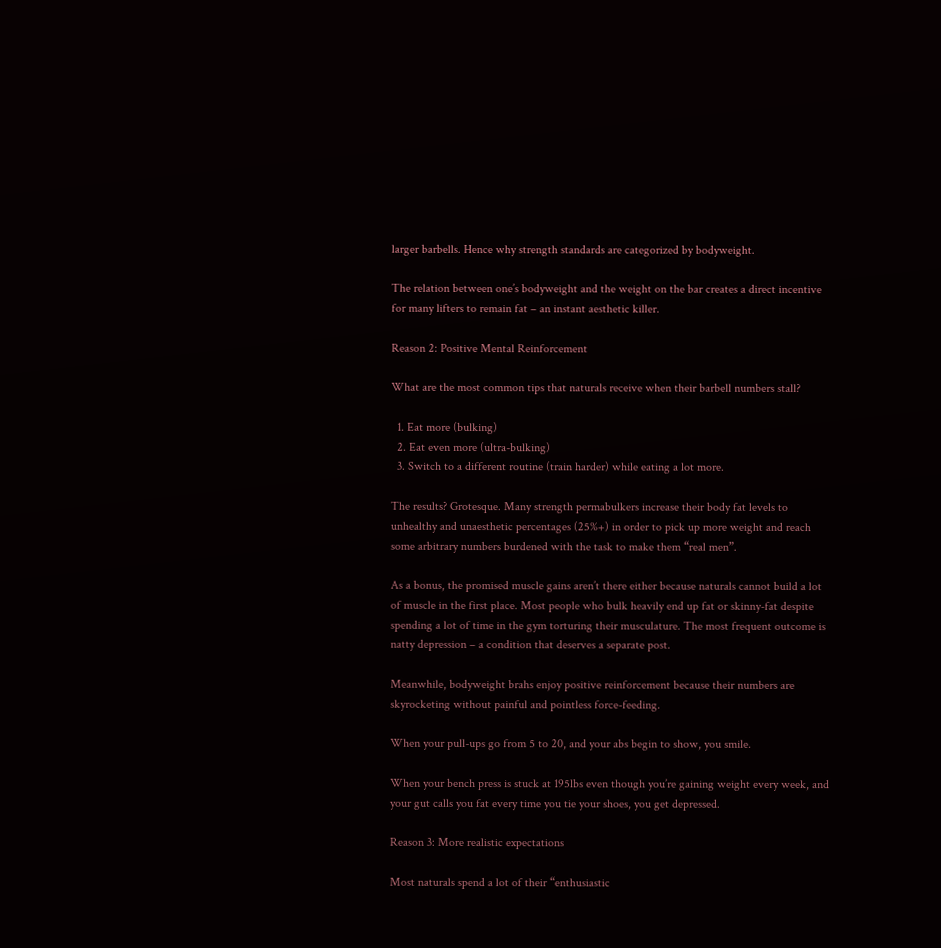larger barbells. Hence why strength standards are categorized by bodyweight.

The relation between one’s bodyweight and the weight on the bar creates a direct incentive for many lifters to remain fat – an instant aesthetic killer.

Reason 2: Positive Mental Reinforcement

What are the most common tips that naturals receive when their barbell numbers stall?

  1. Eat more (bulking)
  2. Eat even more (ultra-bulking)
  3. Switch to a different routine (train harder) while eating a lot more.

The results? Grotesque. Many strength permabulkers increase their body fat levels to unhealthy and unaesthetic percentages (25%+) in order to pick up more weight and reach some arbitrary numbers burdened with the task to make them “real men”.

As a bonus, the promised muscle gains aren’t there either because naturals cannot build a lot of muscle in the first place. Most people who bulk heavily end up fat or skinny-fat despite spending a lot of time in the gym torturing their musculature. The most frequent outcome is natty depression – a condition that deserves a separate post.

Meanwhile, bodyweight brahs enjoy positive reinforcement because their numbers are skyrocketing without painful and pointless force-feeding.

When your pull-ups go from 5 to 20, and your abs begin to show, you smile.

When your bench press is stuck at 195lbs even though you’re gaining weight every week, and your gut calls you fat every time you tie your shoes, you get depressed.

Reason 3: More realistic expectations

Most naturals spend a lot of their “enthusiastic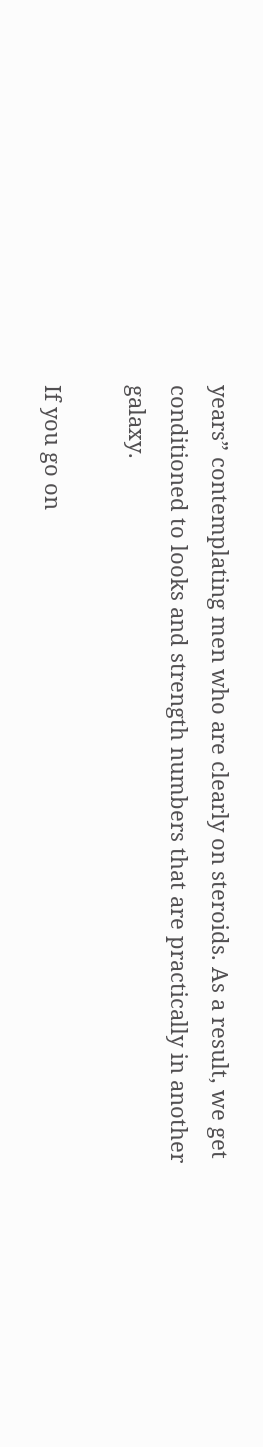years” contemplating men who are clearly on steroids. As a result, we get conditioned to looks and strength numbers that are practically in another galaxy.

If you go on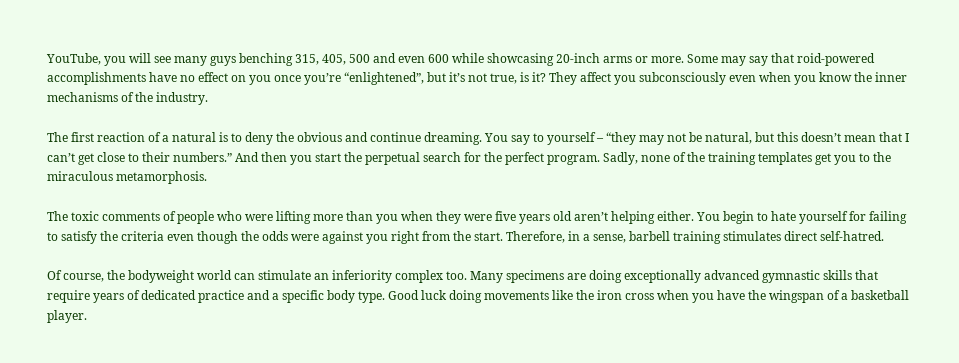YouTube, you will see many guys benching 315, 405, 500 and even 600 while showcasing 20-inch arms or more. Some may say that roid-powered accomplishments have no effect on you once you’re “enlightened”, but it’s not true, is it? They affect you subconsciously even when you know the inner mechanisms of the industry.

The first reaction of a natural is to deny the obvious and continue dreaming. You say to yourself – “they may not be natural, but this doesn’t mean that I can’t get close to their numbers.” And then you start the perpetual search for the perfect program. Sadly, none of the training templates get you to the miraculous metamorphosis.

The toxic comments of people who were lifting more than you when they were five years old aren’t helping either. You begin to hate yourself for failing to satisfy the criteria even though the odds were against you right from the start. Therefore, in a sense, barbell training stimulates direct self-hatred.

Of course, the bodyweight world can stimulate an inferiority complex too. Many specimens are doing exceptionally advanced gymnastic skills that require years of dedicated practice and a specific body type. Good luck doing movements like the iron cross when you have the wingspan of a basketball player.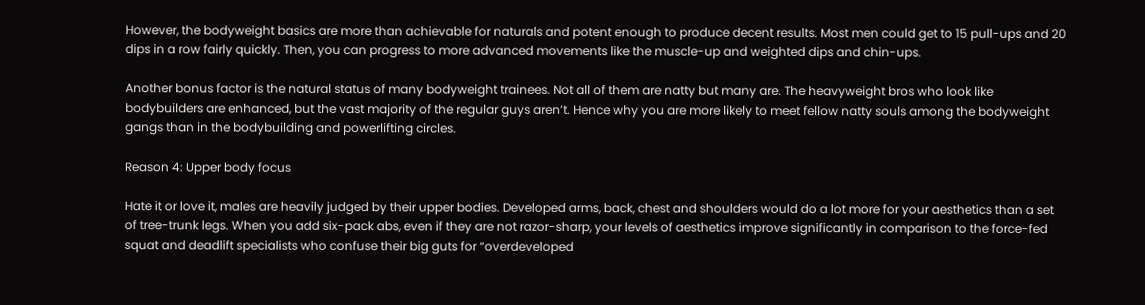However, the bodyweight basics are more than achievable for naturals and potent enough to produce decent results. Most men could get to 15 pull-ups and 20 dips in a row fairly quickly. Then, you can progress to more advanced movements like the muscle-up and weighted dips and chin-ups.

Another bonus factor is the natural status of many bodyweight trainees. Not all of them are natty but many are. The heavyweight bros who look like bodybuilders are enhanced, but the vast majority of the regular guys aren’t. Hence why you are more likely to meet fellow natty souls among the bodyweight gangs than in the bodybuilding and powerlifting circles.

Reason 4: Upper body focus

Hate it or love it, males are heavily judged by their upper bodies. Developed arms, back, chest and shoulders would do a lot more for your aesthetics than a set of tree-trunk legs. When you add six-pack abs, even if they are not razor-sharp, your levels of aesthetics improve significantly in comparison to the force-fed squat and deadlift specialists who confuse their big guts for “overdeveloped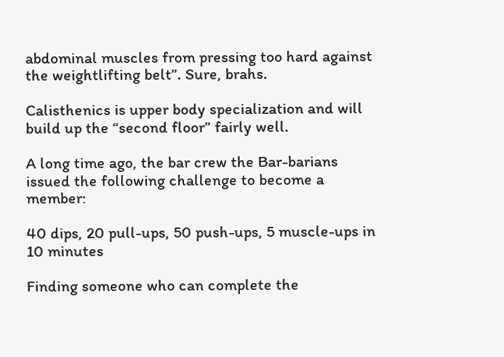abdominal muscles from pressing too hard against the weightlifting belt”. Sure, brahs.

Calisthenics is upper body specialization and will build up the “second floor” fairly well.

A long time ago, the bar crew the Bar-barians issued the following challenge to become a member:

40 dips, 20 pull-ups, 50 push-ups, 5 muscle-ups in 10 minutes

Finding someone who can complete the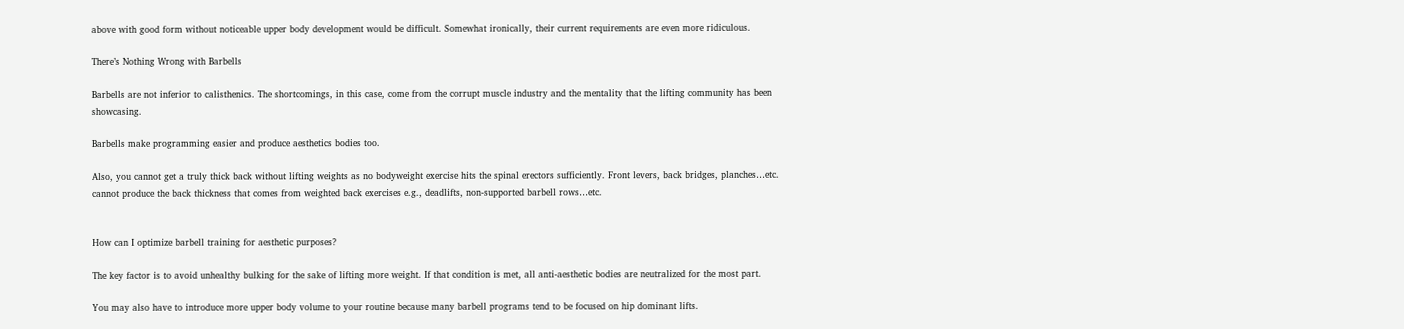above with good form without noticeable upper body development would be difficult. Somewhat ironically, their current requirements are even more ridiculous.

There’s Nothing Wrong with Barbells

Barbells are not inferior to calisthenics. The shortcomings, in this case, come from the corrupt muscle industry and the mentality that the lifting community has been showcasing.

Barbells make programming easier and produce aesthetics bodies too.

Also, you cannot get a truly thick back without lifting weights as no bodyweight exercise hits the spinal erectors sufficiently. Front levers, back bridges, planches…etc. cannot produce the back thickness that comes from weighted back exercises e.g., deadlifts, non-supported barbell rows…etc.


How can I optimize barbell training for aesthetic purposes?

The key factor is to avoid unhealthy bulking for the sake of lifting more weight. If that condition is met, all anti-aesthetic bodies are neutralized for the most part.

You may also have to introduce more upper body volume to your routine because many barbell programs tend to be focused on hip dominant lifts.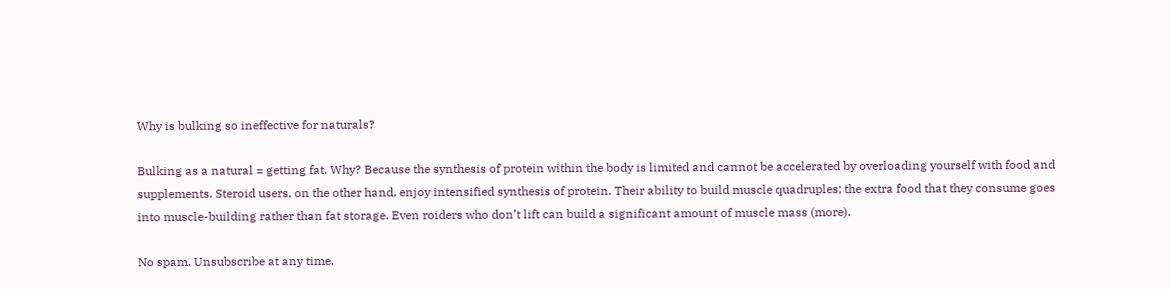Why is bulking so ineffective for naturals?

Bulking as a natural = getting fat. Why? Because the synthesis of protein within the body is limited and cannot be accelerated by overloading yourself with food and supplements. Steroid users, on the other hand, enjoy intensified synthesis of protein. Their ability to build muscle quadruples; the extra food that they consume goes into muscle-building rather than fat storage. Even roiders who don’t lift can build a significant amount of muscle mass (more).

No spam. Unsubscribe at any time.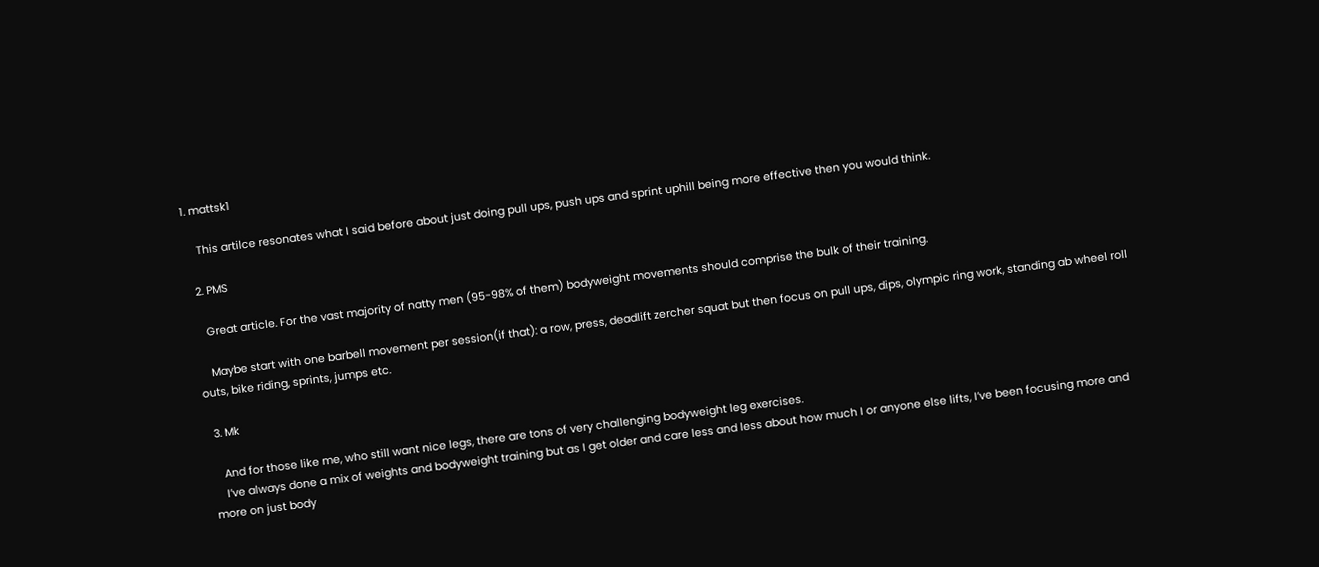1. mattsk1

    This artilce resonates what I said before about just doing pull ups, push ups and sprint uphill being more effective then you would think.

  2. PMS

    Great article. For the vast majority of natty men (95-98% of them) bodyweight movements should comprise the bulk of their training.

    Maybe start with one barbell movement per session(if that): a row, press, deadlift zercher squat but then focus on pull ups, dips, olympic ring work, standing ab wheel roll outs, bike riding, sprints, jumps etc.

  3. Mk

    And for those like me, who still want nice legs, there are tons of very challenging bodyweight leg exercises.
    I’ve always done a mix of weights and bodyweight training but as I get older and care less and less about how much I or anyone else lifts, I’ve been focusing more and more on just body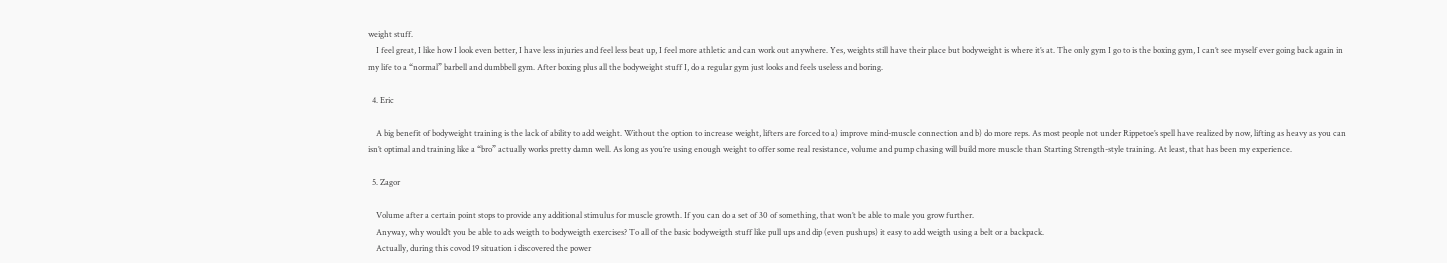weight stuff.
    I feel great, I like how I look even better, I have less injuries and feel less beat up, I feel more athletic and can work out anywhere. Yes, weights still have their place but bodyweight is where it’s at. The only gym I go to is the boxing gym, I can’t see myself ever going back again in my life to a “normal” barbell and dumbbell gym. After boxing plus all the bodyweight stuff I, do a regular gym just looks and feels useless and boring.

  4. Eric

    A big benefit of bodyweight training is the lack of ability to add weight. Without the option to increase weight, lifters are forced to a) improve mind-muscle connection and b) do more reps. As most people not under Rippetoe’s spell have realized by now, lifting as heavy as you can isn’t optimal and training like a “bro” actually works pretty damn well. As long as you’re using enough weight to offer some real resistance, volume and pump chasing will build more muscle than Starting Strength-style training. At least, that has been my experience.

  5. Zagor

    Volume after a certain point stops to provide any additional stimulus for muscle growth. If you can do a set of 30 of something, that won’t be able to male you grow further.
    Anyway, why would’t you be able to ads weigth to bodyweigth exercises? To all of the basic bodyweigth stuff like pull ups and dip (even pushups) it easy to add weigth using a belt or a backpack.
    Actually, during this covod 19 situation i discovered the power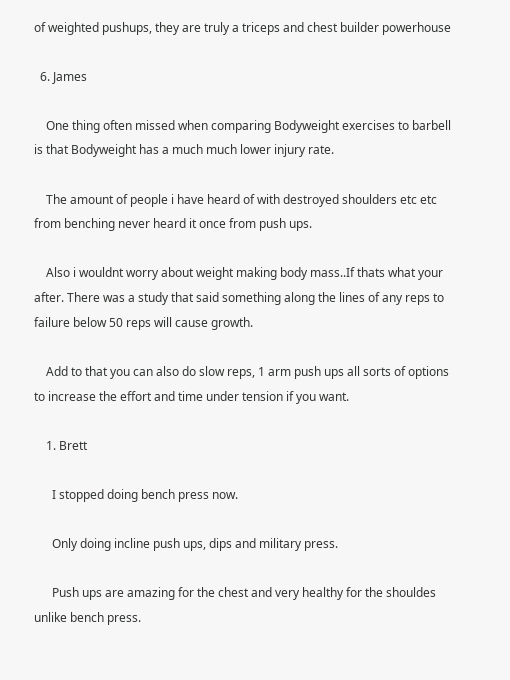of weighted pushups, they are truly a triceps and chest builder powerhouse

  6. James

    One thing often missed when comparing Bodyweight exercises to barbell is that Bodyweight has a much much lower injury rate.

    The amount of people i have heard of with destroyed shoulders etc etc from benching never heard it once from push ups.

    Also i wouldnt worry about weight making body mass..If thats what your after. There was a study that said something along the lines of any reps to failure below 50 reps will cause growth.

    Add to that you can also do slow reps, 1 arm push ups all sorts of options to increase the effort and time under tension if you want.

    1. Brett

      I stopped doing bench press now.

      Only doing incline push ups, dips and military press.

      Push ups are amazing for the chest and very healthy for the shouldes unlike bench press.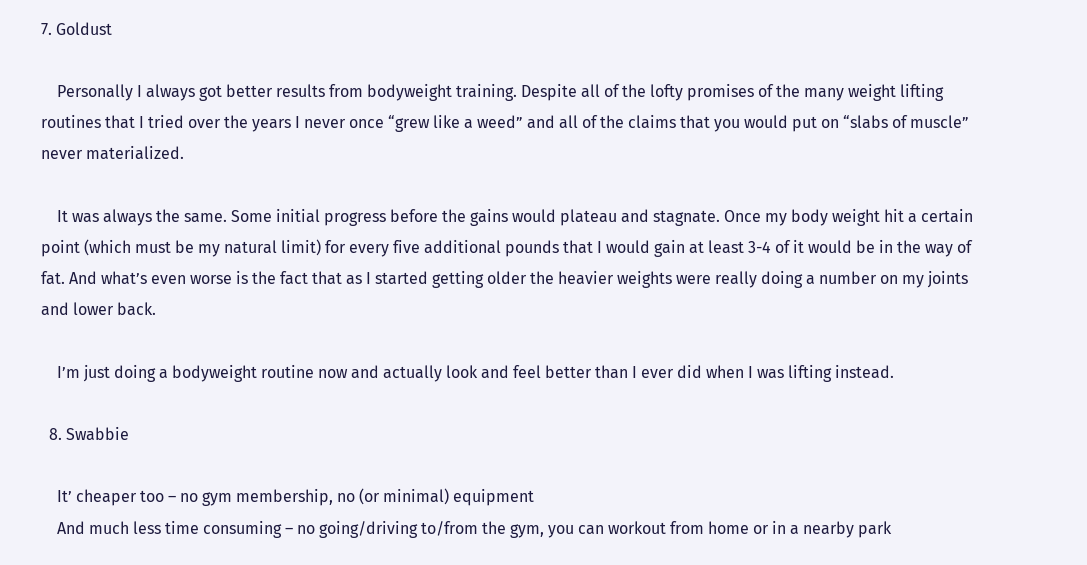7. Goldust

    Personally I always got better results from bodyweight training. Despite all of the lofty promises of the many weight lifting routines that I tried over the years I never once “grew like a weed” and all of the claims that you would put on “slabs of muscle” never materialized.

    It was always the same. Some initial progress before the gains would plateau and stagnate. Once my body weight hit a certain point (which must be my natural limit) for every five additional pounds that I would gain at least 3-4 of it would be in the way of fat. And what’s even worse is the fact that as I started getting older the heavier weights were really doing a number on my joints and lower back.

    I’m just doing a bodyweight routine now and actually look and feel better than I ever did when I was lifting instead.

  8. Swabbie

    It’ cheaper too – no gym membership, no (or minimal) equipment
    And much less time consuming – no going/driving to/from the gym, you can workout from home or in a nearby park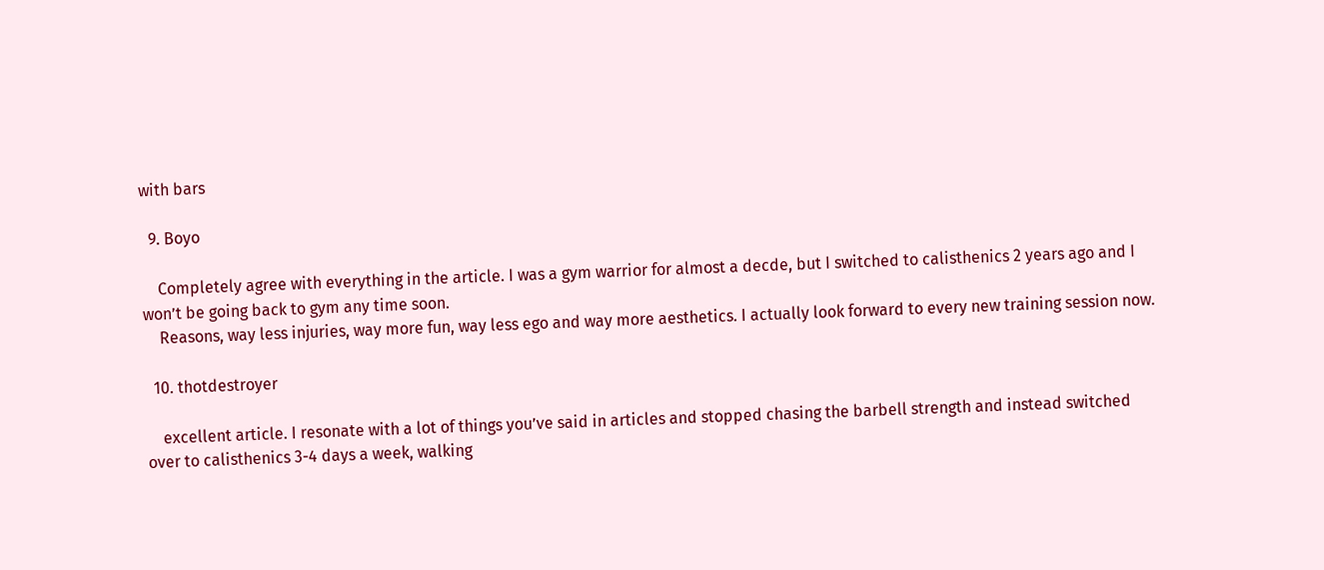with bars

  9. Boyo

    Completely agree with everything in the article. I was a gym warrior for almost a decde, but I switched to calisthenics 2 years ago and I won’t be going back to gym any time soon.
    Reasons, way less injuries, way more fun, way less ego and way more aesthetics. I actually look forward to every new training session now.

  10. thotdestroyer

    excellent article. I resonate with a lot of things you’ve said in articles and stopped chasing the barbell strength and instead switched over to calisthenics 3-4 days a week, walking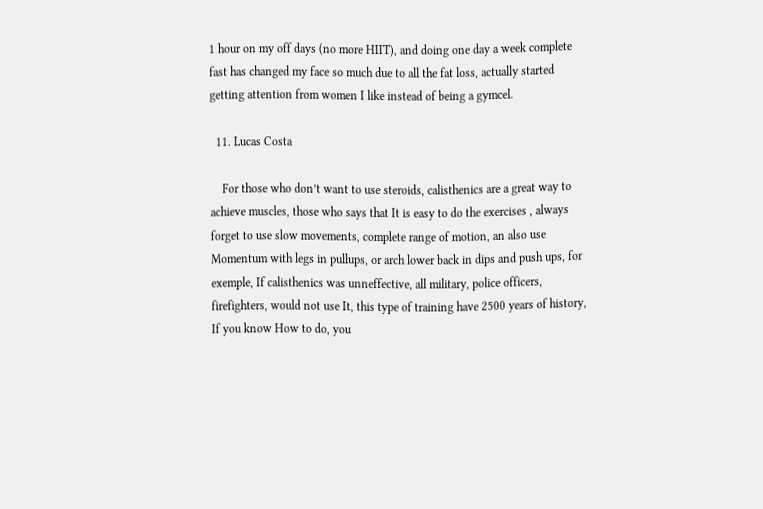1 hour on my off days (no more HIIT), and doing one day a week complete fast has changed my face so much due to all the fat loss, actually started getting attention from women I like instead of being a gymcel.

  11. Lucas Costa

    For those who don’t want to use steroids, calisthenics are a great way to achieve muscles, those who says that It is easy to do the exercises , always forget to use slow movements, complete range of motion, an also use Momentum with legs in pullups, or arch lower back in dips and push ups, for exemple, If calisthenics was unneffective, all military, police officers, firefighters, would not use It, this type of training have 2500 years of history, If you know How to do, you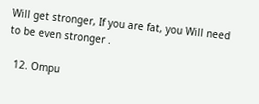Will get stronger, If you are fat, you Will need to be even stronger .

  12. Ompu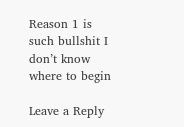Reason 1 is such bullshit I don’t know where to begin

Leave a Reply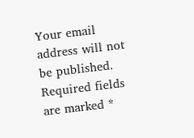Your email address will not be published. Required fields are marked *